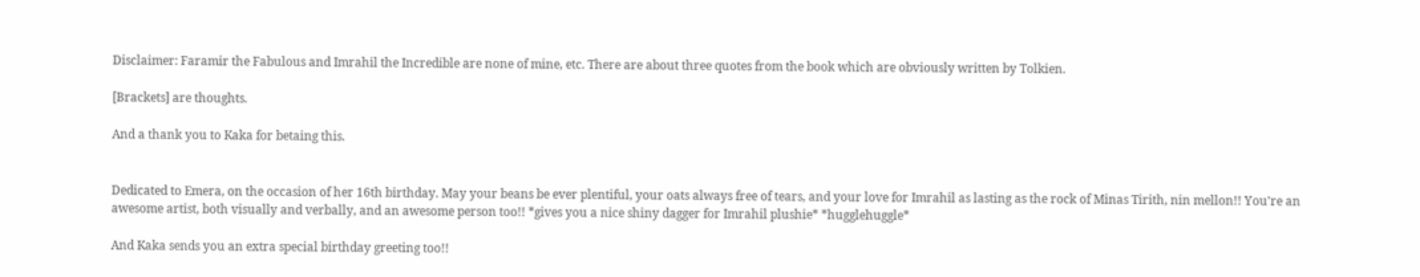Disclaimer: Faramir the Fabulous and Imrahil the Incredible are none of mine, etc. There are about three quotes from the book which are obviously written by Tolkien.

[Brackets] are thoughts.

And a thank you to Kaka for betaing this.


Dedicated to Emera, on the occasion of her 16th birthday. May your beans be ever plentiful, your oats always free of tears, and your love for Imrahil as lasting as the rock of Minas Tirith, nin mellon!! You're an awesome artist, both visually and verbally, and an awesome person too!! *gives you a nice shiny dagger for Imrahil plushie* *hugglehuggle*

And Kaka sends you an extra special birthday greeting too!!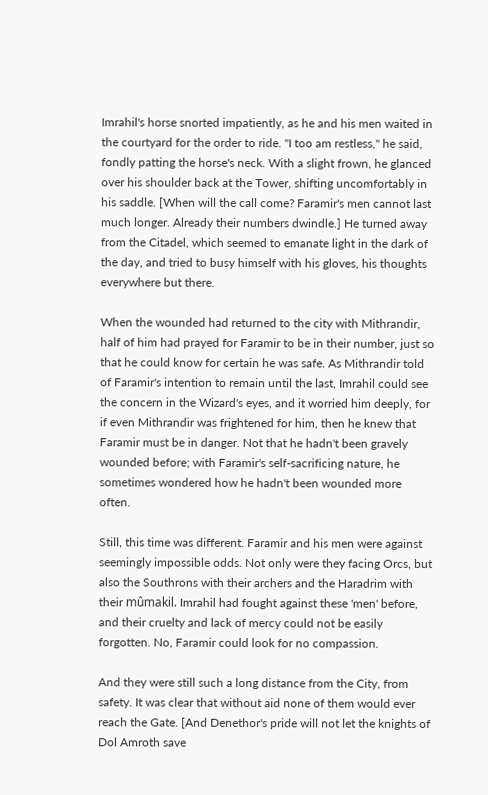Imrahil's horse snorted impatiently, as he and his men waited in the courtyard for the order to ride. "I too am restless," he said, fondly patting the horse's neck. With a slight frown, he glanced over his shoulder back at the Tower, shifting uncomfortably in his saddle. [When will the call come? Faramir's men cannot last much longer. Already their numbers dwindle.] He turned away from the Citadel, which seemed to emanate light in the dark of the day, and tried to busy himself with his gloves, his thoughts everywhere but there.

When the wounded had returned to the city with Mithrandir, half of him had prayed for Faramir to be in their number, just so that he could know for certain he was safe. As Mithrandir told of Faramir's intention to remain until the last, Imrahil could see the concern in the Wizard's eyes, and it worried him deeply, for if even Mithrandir was frightened for him, then he knew that Faramir must be in danger. Not that he hadn't been gravely wounded before; with Faramir's self-sacrificing nature, he sometimes wondered how he hadn't been wounded more often.

Still, this time was different. Faramir and his men were against seemingly impossible odds. Not only were they facing Orcs, but also the Southrons with their archers and the Haradrim with their mûmakil. Imrahil had fought against these 'men' before, and their cruelty and lack of mercy could not be easily forgotten. No, Faramir could look for no compassion.

And they were still such a long distance from the City, from safety. It was clear that without aid none of them would ever reach the Gate. [And Denethor's pride will not let the knights of Dol Amroth save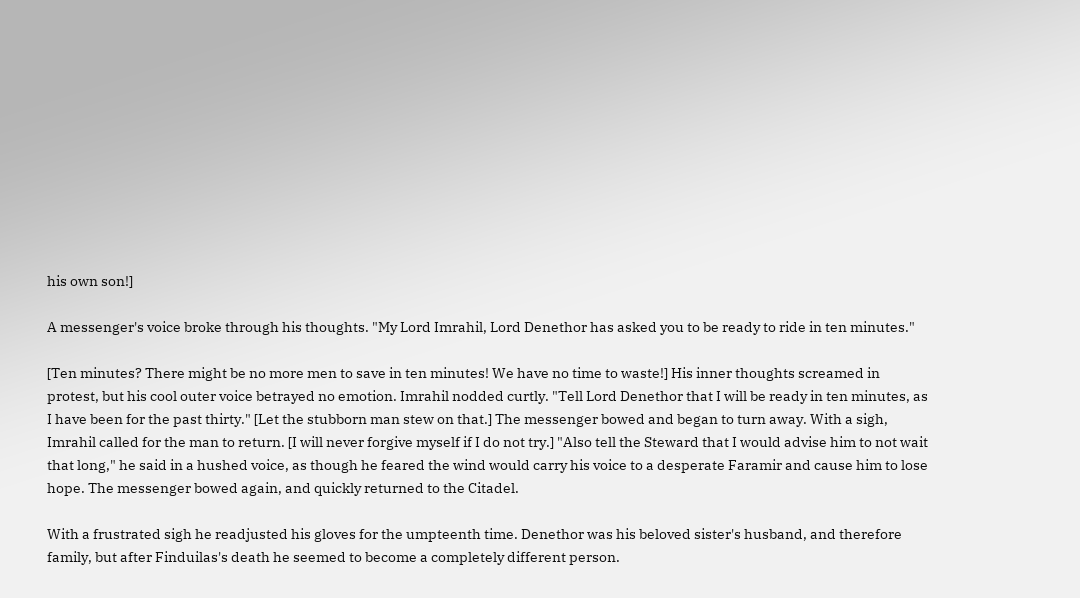his own son!]

A messenger's voice broke through his thoughts. "My Lord Imrahil, Lord Denethor has asked you to be ready to ride in ten minutes."

[Ten minutes? There might be no more men to save in ten minutes! We have no time to waste!] His inner thoughts screamed in protest, but his cool outer voice betrayed no emotion. Imrahil nodded curtly. "Tell Lord Denethor that I will be ready in ten minutes, as I have been for the past thirty." [Let the stubborn man stew on that.] The messenger bowed and began to turn away. With a sigh, Imrahil called for the man to return. [I will never forgive myself if I do not try.] "Also tell the Steward that I would advise him to not wait that long," he said in a hushed voice, as though he feared the wind would carry his voice to a desperate Faramir and cause him to lose hope. The messenger bowed again, and quickly returned to the Citadel.

With a frustrated sigh he readjusted his gloves for the umpteenth time. Denethor was his beloved sister's husband, and therefore family, but after Finduilas's death he seemed to become a completely different person.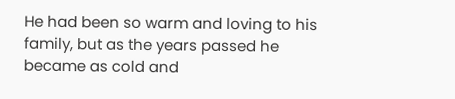He had been so warm and loving to his family, but as the years passed he became as cold and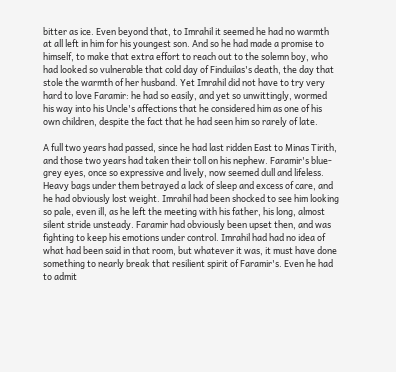bitter as ice. Even beyond that, to Imrahil it seemed he had no warmth at all left in him for his youngest son. And so he had made a promise to himself, to make that extra effort to reach out to the solemn boy, who had looked so vulnerable that cold day of Finduilas's death, the day that stole the warmth of her husband. Yet Imrahil did not have to try very hard to love Faramir: he had so easily, and yet so unwittingly, wormed his way into his Uncle's affections that he considered him as one of his own children, despite the fact that he had seen him so rarely of late.

A full two years had passed, since he had last ridden East to Minas Tirith, and those two years had taken their toll on his nephew. Faramir's blue-grey eyes, once so expressive and lively, now seemed dull and lifeless. Heavy bags under them betrayed a lack of sleep and excess of care, and he had obviously lost weight. Imrahil had been shocked to see him looking so pale, even ill, as he left the meeting with his father, his long, almost silent stride unsteady. Faramir had obviously been upset then, and was fighting to keep his emotions under control. Imrahil had had no idea of what had been said in that room, but whatever it was, it must have done something to nearly break that resilient spirit of Faramir's. Even he had to admit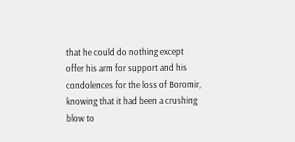that he could do nothing except offer his arm for support and his condolences for the loss of Boromir, knowing that it had been a crushing blow to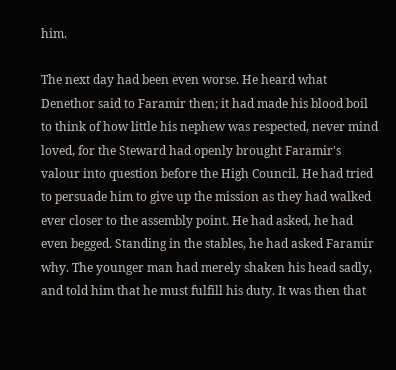him.

The next day had been even worse. He heard what Denethor said to Faramir then; it had made his blood boil to think of how little his nephew was respected, never mind loved, for the Steward had openly brought Faramir's valour into question before the High Council. He had tried to persuade him to give up the mission as they had walked ever closer to the assembly point. He had asked, he had even begged. Standing in the stables, he had asked Faramir why. The younger man had merely shaken his head sadly, and told him that he must fulfill his duty. It was then that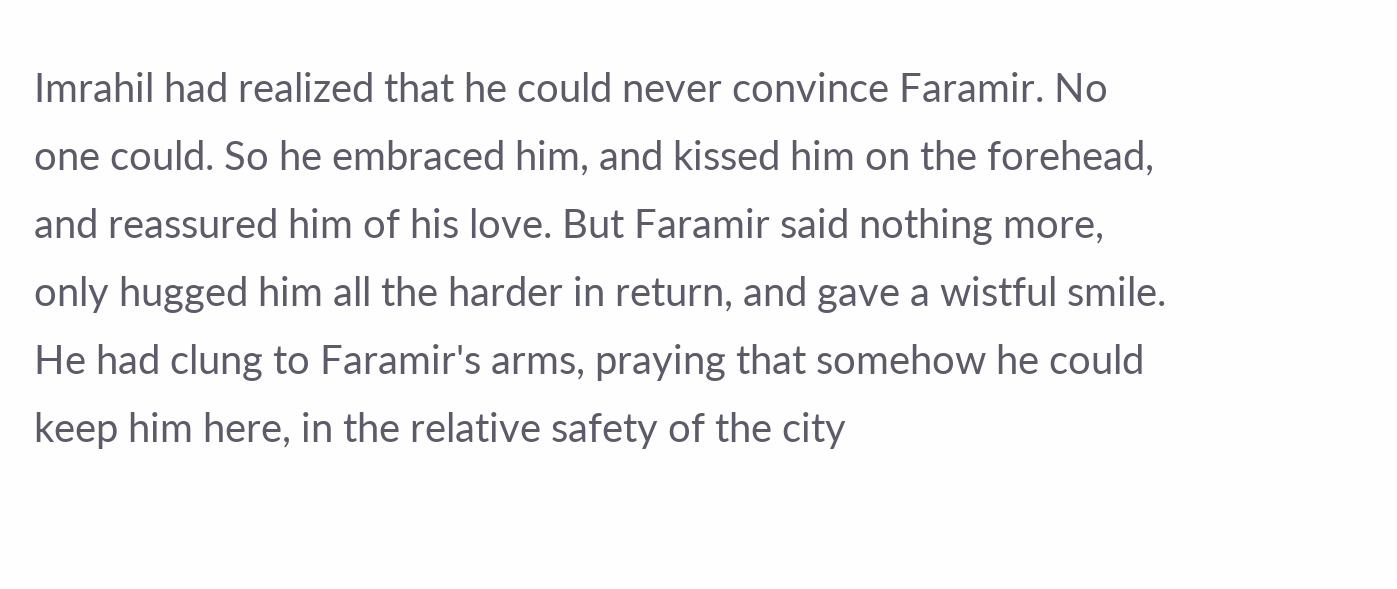Imrahil had realized that he could never convince Faramir. No one could. So he embraced him, and kissed him on the forehead, and reassured him of his love. But Faramir said nothing more, only hugged him all the harder in return, and gave a wistful smile. He had clung to Faramir's arms, praying that somehow he could keep him here, in the relative safety of the city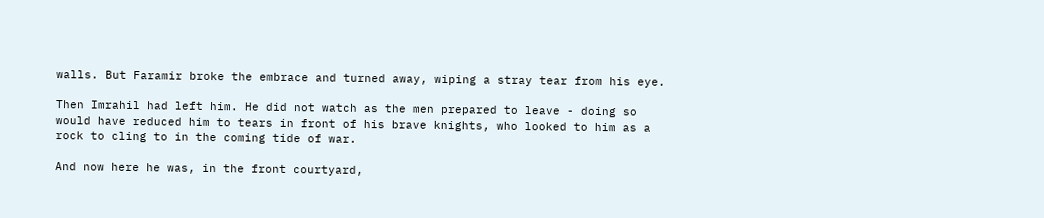walls. But Faramir broke the embrace and turned away, wiping a stray tear from his eye.

Then Imrahil had left him. He did not watch as the men prepared to leave - doing so would have reduced him to tears in front of his brave knights, who looked to him as a rock to cling to in the coming tide of war.

And now here he was, in the front courtyard,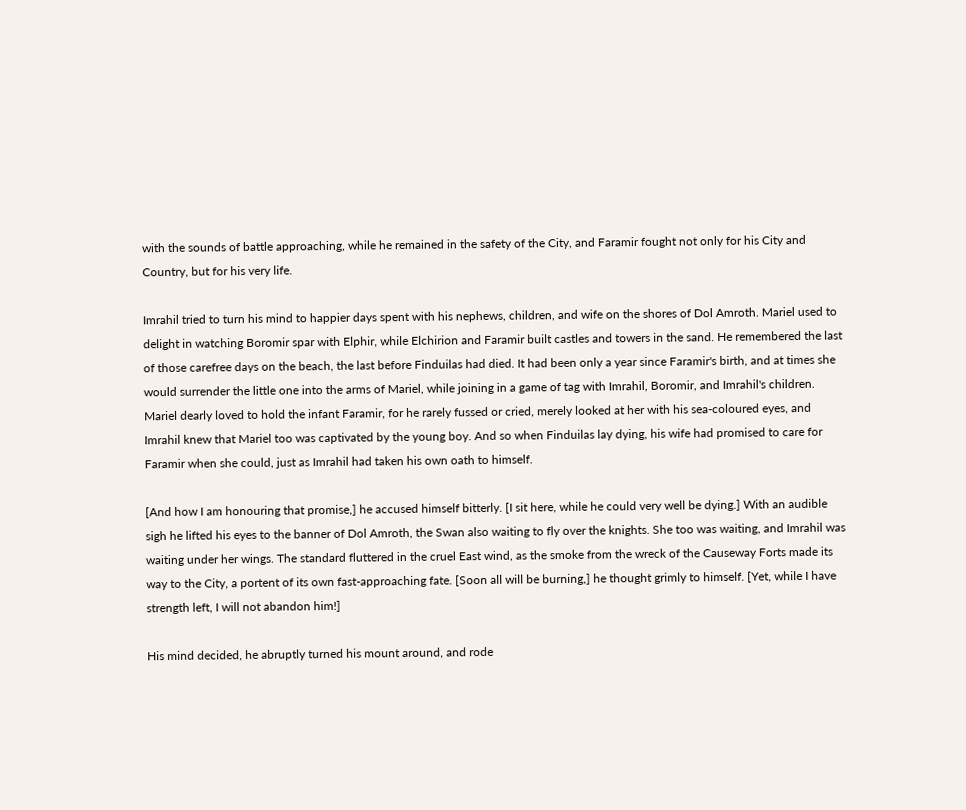with the sounds of battle approaching, while he remained in the safety of the City, and Faramir fought not only for his City and Country, but for his very life.

Imrahil tried to turn his mind to happier days spent with his nephews, children, and wife on the shores of Dol Amroth. Mariel used to delight in watching Boromir spar with Elphir, while Elchirion and Faramir built castles and towers in the sand. He remembered the last of those carefree days on the beach, the last before Finduilas had died. It had been only a year since Faramir's birth, and at times she would surrender the little one into the arms of Mariel, while joining in a game of tag with Imrahil, Boromir, and Imrahil's children. Mariel dearly loved to hold the infant Faramir, for he rarely fussed or cried, merely looked at her with his sea-coloured eyes, and Imrahil knew that Mariel too was captivated by the young boy. And so when Finduilas lay dying, his wife had promised to care for Faramir when she could, just as Imrahil had taken his own oath to himself.

[And how I am honouring that promise,] he accused himself bitterly. [I sit here, while he could very well be dying.] With an audible sigh he lifted his eyes to the banner of Dol Amroth, the Swan also waiting to fly over the knights. She too was waiting, and Imrahil was waiting under her wings. The standard fluttered in the cruel East wind, as the smoke from the wreck of the Causeway Forts made its way to the City, a portent of its own fast-approaching fate. [Soon all will be burning,] he thought grimly to himself. [Yet, while I have strength left, I will not abandon him!]

His mind decided, he abruptly turned his mount around, and rode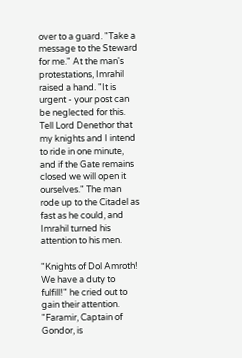over to a guard. "Take a message to the Steward for me." At the man's protestations, Imrahil raised a hand. "It is urgent - your post can be neglected for this. Tell Lord Denethor that my knights and I intend to ride in one minute, and if the Gate remains closed we will open it ourselves." The man rode up to the Citadel as fast as he could, and Imrahil turned his attention to his men.

"Knights of Dol Amroth! We have a duty to fulfill!" he cried out to gain their attention. "Faramir, Captain of Gondor, is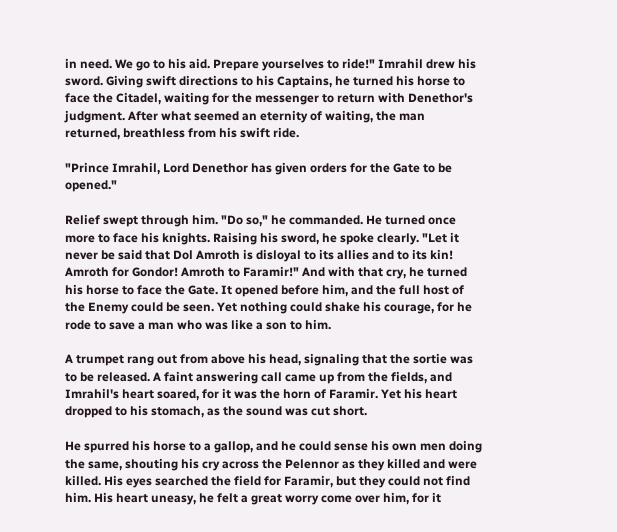in need. We go to his aid. Prepare yourselves to ride!" Imrahil drew his sword. Giving swift directions to his Captains, he turned his horse to face the Citadel, waiting for the messenger to return with Denethor's judgment. After what seemed an eternity of waiting, the man returned, breathless from his swift ride.

"Prince Imrahil, Lord Denethor has given orders for the Gate to be opened."

Relief swept through him. "Do so," he commanded. He turned once more to face his knights. Raising his sword, he spoke clearly. "Let it never be said that Dol Amroth is disloyal to its allies and to its kin! Amroth for Gondor! Amroth to Faramir!" And with that cry, he turned his horse to face the Gate. It opened before him, and the full host of the Enemy could be seen. Yet nothing could shake his courage, for he rode to save a man who was like a son to him.

A trumpet rang out from above his head, signaling that the sortie was to be released. A faint answering call came up from the fields, and Imrahil's heart soared, for it was the horn of Faramir. Yet his heart dropped to his stomach, as the sound was cut short.

He spurred his horse to a gallop, and he could sense his own men doing the same, shouting his cry across the Pelennor as they killed and were killed. His eyes searched the field for Faramir, but they could not find him. His heart uneasy, he felt a great worry come over him, for it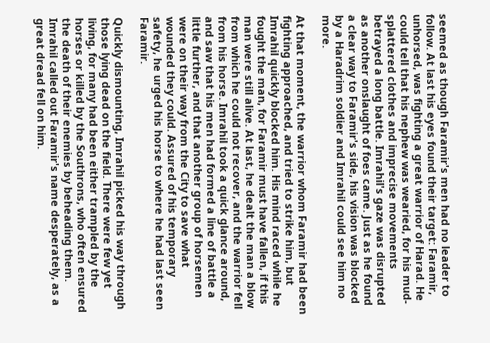seemed as though Faramir's men had no leader to follow. At last his eyes found their target: Faramir, unhorsed, was fighting a great warrior of Harad. He could tell that his nephew was wearied, for his mud-splattered clothes and imprecise movements betrayed a long battle. Imrahil's gaze was disrupted as another onslaught of foes came. Just as he found a clear way to Faramir's side, his vision was blocked by a Haradrim soldier and Imrahil could see him no more.

At that moment, the warrior whom Faramir had been fighting approached, and tried to strike him, but Imrahil quickly blocked him. His mind raced while he fought the man, for Faramir must have fallen, if this man were still alive. At last, he dealt the man a blow from which he could not recover, and the warrior fell from his horse. Imrahil took a quick glance around, and saw that his men had formed a line of battle a little further, and that another group of horsemen were on their way from the City to save what wounded they could. Assured of his temporary safety, he urged his horse to where he had last seen Faramir.

Quickly dismounting, Imrahil picked his way through those lying dead on the field. There were few yet living, for many had been either trampled by the horses or killed by the Southrons, who often ensured the death of their enemies by beheading them. Imrahil called out Faramir's name desperately, as a great dread fell on him.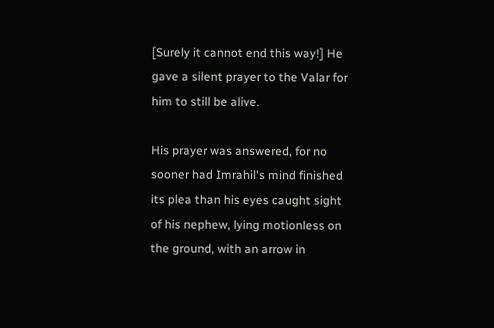[Surely it cannot end this way!] He gave a silent prayer to the Valar for him to still be alive.

His prayer was answered, for no sooner had Imrahil's mind finished its plea than his eyes caught sight of his nephew, lying motionless on the ground, with an arrow in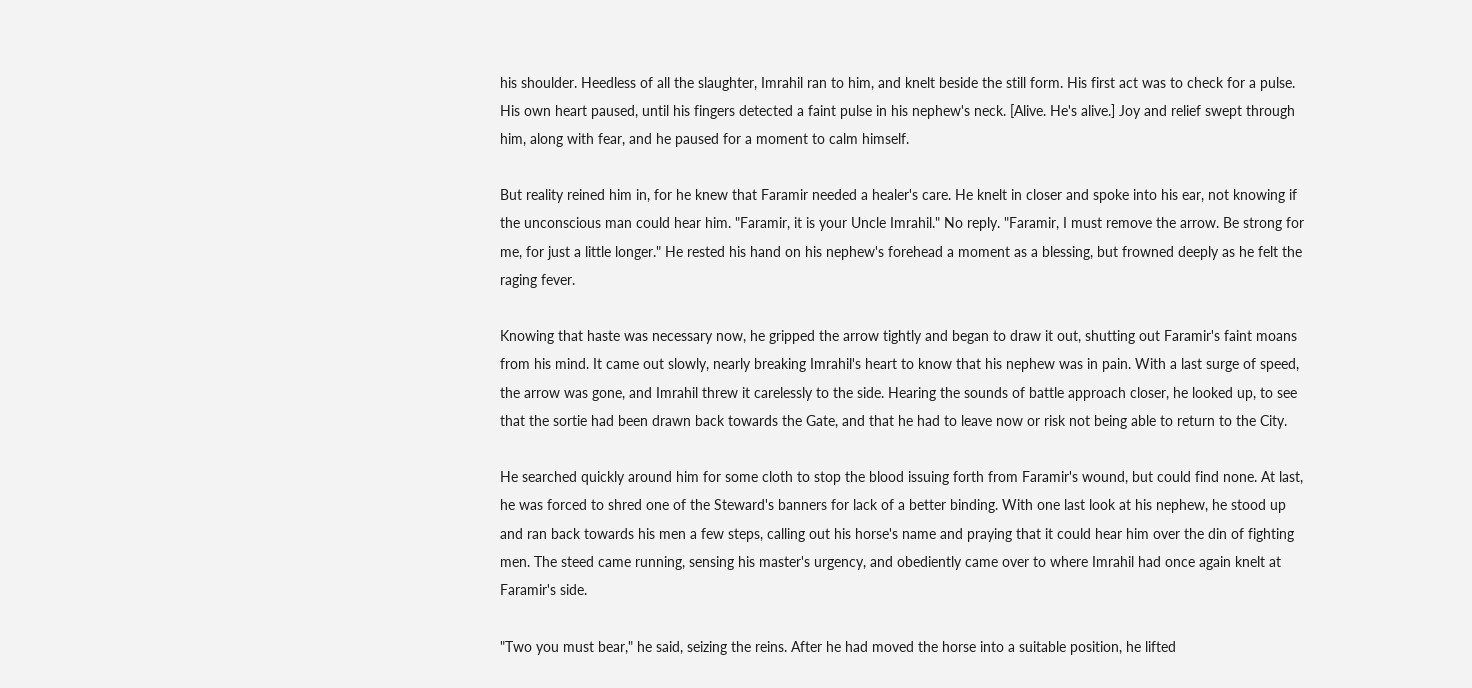his shoulder. Heedless of all the slaughter, Imrahil ran to him, and knelt beside the still form. His first act was to check for a pulse. His own heart paused, until his fingers detected a faint pulse in his nephew's neck. [Alive. He's alive.] Joy and relief swept through him, along with fear, and he paused for a moment to calm himself.

But reality reined him in, for he knew that Faramir needed a healer's care. He knelt in closer and spoke into his ear, not knowing if the unconscious man could hear him. "Faramir, it is your Uncle Imrahil." No reply. "Faramir, I must remove the arrow. Be strong for me, for just a little longer." He rested his hand on his nephew's forehead a moment as a blessing, but frowned deeply as he felt the raging fever.

Knowing that haste was necessary now, he gripped the arrow tightly and began to draw it out, shutting out Faramir's faint moans from his mind. It came out slowly, nearly breaking Imrahil's heart to know that his nephew was in pain. With a last surge of speed, the arrow was gone, and Imrahil threw it carelessly to the side. Hearing the sounds of battle approach closer, he looked up, to see that the sortie had been drawn back towards the Gate, and that he had to leave now or risk not being able to return to the City.

He searched quickly around him for some cloth to stop the blood issuing forth from Faramir's wound, but could find none. At last, he was forced to shred one of the Steward's banners for lack of a better binding. With one last look at his nephew, he stood up and ran back towards his men a few steps, calling out his horse's name and praying that it could hear him over the din of fighting men. The steed came running, sensing his master's urgency, and obediently came over to where Imrahil had once again knelt at Faramir's side.

"Two you must bear," he said, seizing the reins. After he had moved the horse into a suitable position, he lifted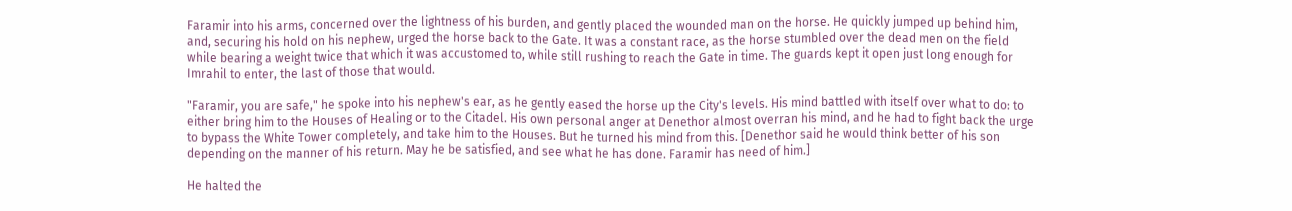Faramir into his arms, concerned over the lightness of his burden, and gently placed the wounded man on the horse. He quickly jumped up behind him, and, securing his hold on his nephew, urged the horse back to the Gate. It was a constant race, as the horse stumbled over the dead men on the field while bearing a weight twice that which it was accustomed to, while still rushing to reach the Gate in time. The guards kept it open just long enough for Imrahil to enter, the last of those that would.

"Faramir, you are safe," he spoke into his nephew's ear, as he gently eased the horse up the City's levels. His mind battled with itself over what to do: to either bring him to the Houses of Healing or to the Citadel. His own personal anger at Denethor almost overran his mind, and he had to fight back the urge to bypass the White Tower completely, and take him to the Houses. But he turned his mind from this. [Denethor said he would think better of his son depending on the manner of his return. May he be satisfied, and see what he has done. Faramir has need of him.]

He halted the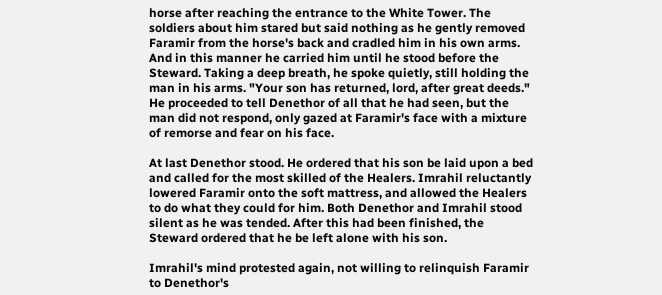horse after reaching the entrance to the White Tower. The soldiers about him stared but said nothing as he gently removed Faramir from the horse's back and cradled him in his own arms. And in this manner he carried him until he stood before the Steward. Taking a deep breath, he spoke quietly, still holding the man in his arms. "Your son has returned, lord, after great deeds." He proceeded to tell Denethor of all that he had seen, but the man did not respond, only gazed at Faramir's face with a mixture of remorse and fear on his face.

At last Denethor stood. He ordered that his son be laid upon a bed and called for the most skilled of the Healers. Imrahil reluctantly lowered Faramir onto the soft mattress, and allowed the Healers to do what they could for him. Both Denethor and Imrahil stood silent as he was tended. After this had been finished, the Steward ordered that he be left alone with his son.

Imrahil's mind protested again, not willing to relinquish Faramir to Denethor's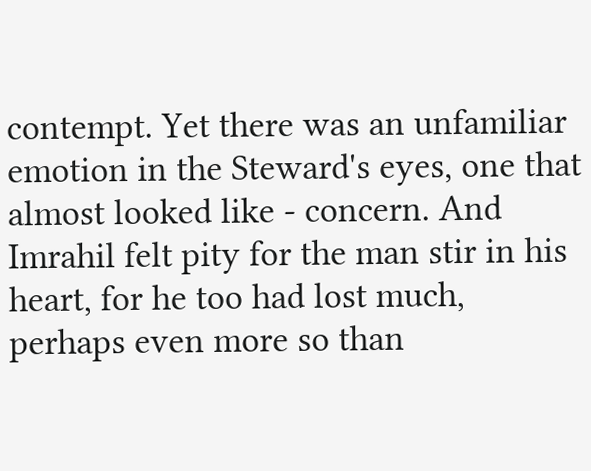contempt. Yet there was an unfamiliar emotion in the Steward's eyes, one that almost looked like - concern. And Imrahil felt pity for the man stir in his heart, for he too had lost much, perhaps even more so than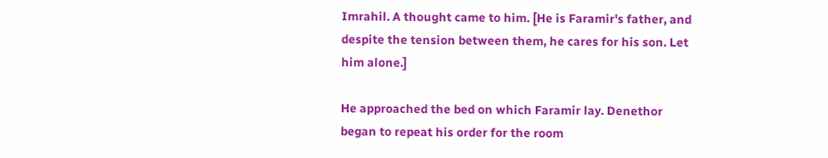Imrahil. A thought came to him. [He is Faramir's father, and despite the tension between them, he cares for his son. Let him alone.]

He approached the bed on which Faramir lay. Denethor began to repeat his order for the room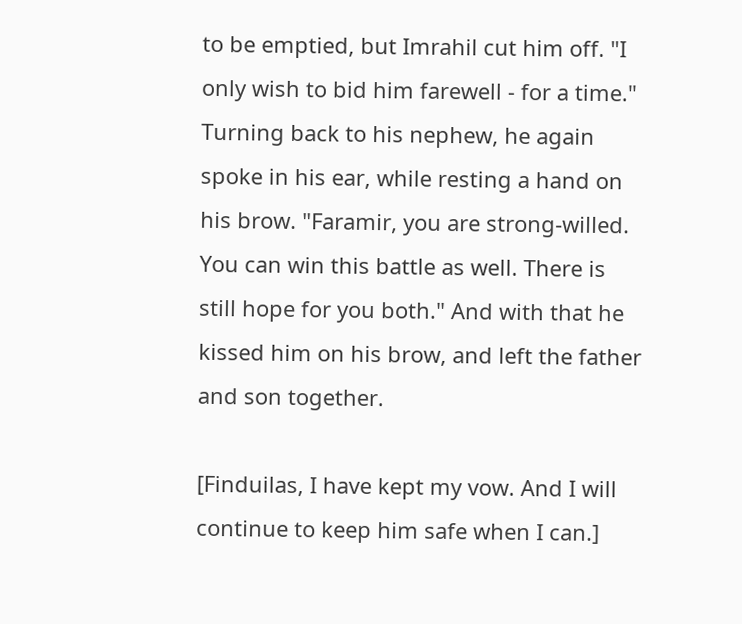to be emptied, but Imrahil cut him off. "I only wish to bid him farewell - for a time." Turning back to his nephew, he again spoke in his ear, while resting a hand on his brow. "Faramir, you are strong-willed. You can win this battle as well. There is still hope for you both." And with that he kissed him on his brow, and left the father and son together.

[Finduilas, I have kept my vow. And I will continue to keep him safe when I can.]